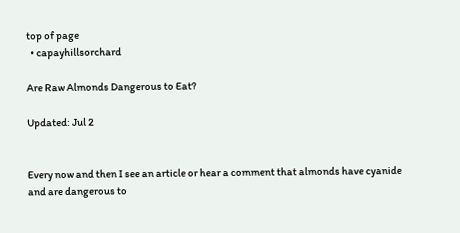top of page
  • capayhillsorchard

Are Raw Almonds Dangerous to Eat?

Updated: Jul 2


Every now and then I see an article or hear a comment that almonds have cyanide and are dangerous to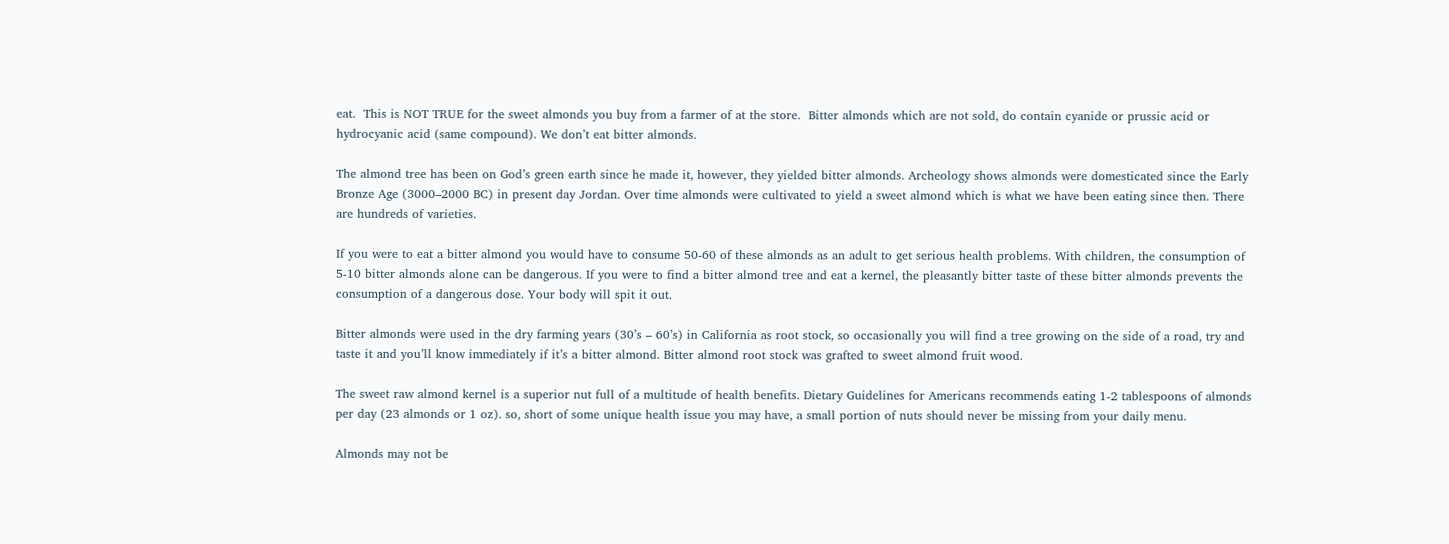eat.  This is NOT TRUE for the sweet almonds you buy from a farmer of at the store.  Bitter almonds which are not sold, do contain cyanide or prussic acid or hydrocyanic acid (same compound). We don’t eat bitter almonds.

The almond tree has been on God’s green earth since he made it, however, they yielded bitter almonds. Archeology shows almonds were domesticated since the Early Bronze Age (3000–2000 BC) in present day Jordan. Over time almonds were cultivated to yield a sweet almond which is what we have been eating since then. There are hundreds of varieties.

If you were to eat a bitter almond you would have to consume 50-60 of these almonds as an adult to get serious health problems. With children, the consumption of 5-10 bitter almonds alone can be dangerous. If you were to find a bitter almond tree and eat a kernel, the pleasantly bitter taste of these bitter almonds prevents the consumption of a dangerous dose. Your body will spit it out.

Bitter almonds were used in the dry farming years (30’s – 60’s) in California as root stock, so occasionally you will find a tree growing on the side of a road, try and taste it and you’ll know immediately if it’s a bitter almond. Bitter almond root stock was grafted to sweet almond fruit wood.

The sweet raw almond kernel is a superior nut full of a multitude of health benefits. Dietary Guidelines for Americans recommends eating 1-2 tablespoons of almonds per day (23 almonds or 1 oz). so, short of some unique health issue you may have, a small portion of nuts should never be missing from your daily menu.

Almonds may not be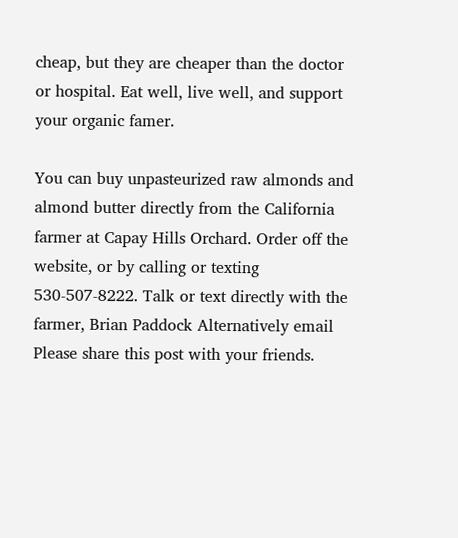cheap, but they are cheaper than the doctor or hospital. Eat well, live well, and support your organic famer.

You can buy unpasteurized raw almonds and almond butter directly from the California farmer at Capay Hills Orchard. Order off the website, or by calling or texting 530-507-8222. Talk or text directly with the farmer, Brian Paddock Alternatively email Please share this post with your friends.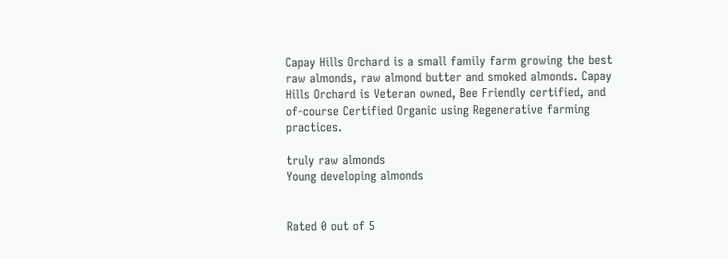Capay Hills Orchard is a small family farm growing the best raw almonds, raw almond butter and smoked almonds. Capay Hills Orchard is Veteran owned, Bee Friendly certified, and of-course Certified Organic using Regenerative farming practices.

truly raw almonds
Young developing almonds


Rated 0 out of 5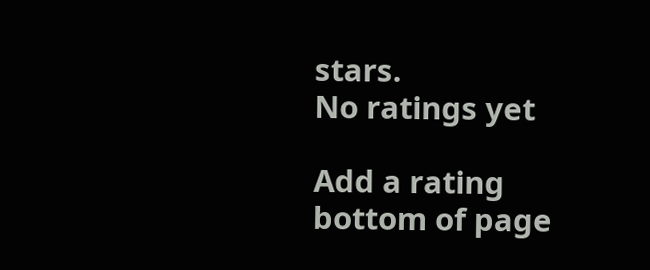stars.
No ratings yet

Add a rating
bottom of page